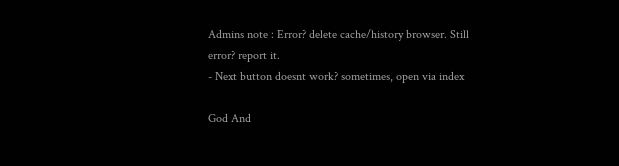Admins note : Error? delete cache/history browser. Still error? report it.
- Next button doesnt work? sometimes, open via index

God And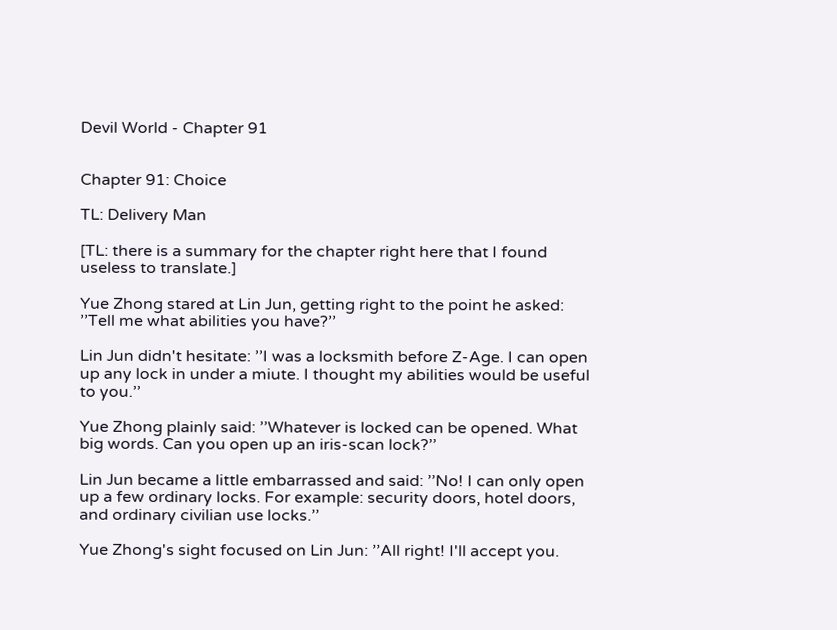Devil World - Chapter 91


Chapter 91: Choice

TL: Delivery Man

[TL: there is a summary for the chapter right here that I found useless to translate.]

Yue Zhong stared at Lin Jun, getting right to the point he asked: ’’Tell me what abilities you have?’’

Lin Jun didn't hesitate: ’’I was a locksmith before Z-Age. I can open up any lock in under a miute. I thought my abilities would be useful to you.’’

Yue Zhong plainly said: ’’Whatever is locked can be opened. What big words. Can you open up an iris-scan lock?’’

Lin Jun became a little embarrassed and said: ’’No! I can only open up a few ordinary locks. For example: security doors, hotel doors, and ordinary civilian use locks.’’

Yue Zhong's sight focused on Lin Jun: ’’All right! I'll accept you.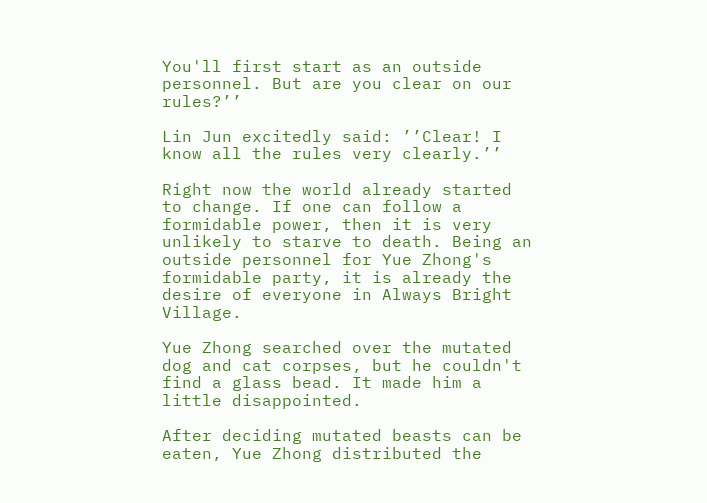You'll first start as an outside personnel. But are you clear on our rules?’’

Lin Jun excitedly said: ’’Clear! I know all the rules very clearly.’’

Right now the world already started to change. If one can follow a formidable power, then it is very unlikely to starve to death. Being an outside personnel for Yue Zhong's formidable party, it is already the desire of everyone in Always Bright Village.

Yue Zhong searched over the mutated dog and cat corpses, but he couldn't find a glass bead. It made him a little disappointed.

After deciding mutated beasts can be eaten, Yue Zhong distributed the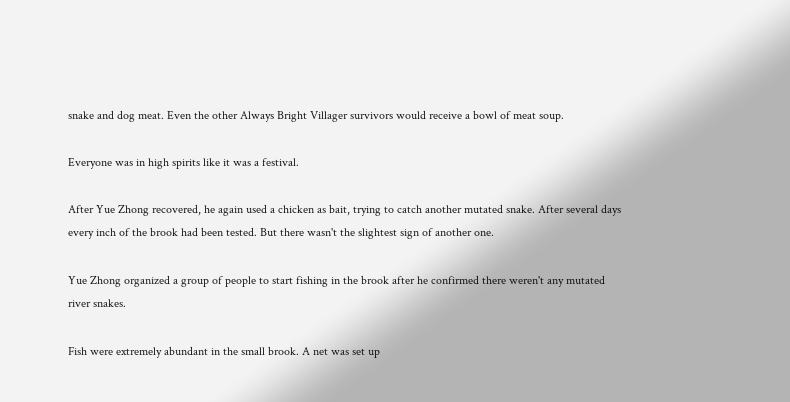snake and dog meat. Even the other Always Bright Villager survivors would receive a bowl of meat soup.

Everyone was in high spirits like it was a festival.

After Yue Zhong recovered, he again used a chicken as bait, trying to catch another mutated snake. After several days every inch of the brook had been tested. But there wasn't the slightest sign of another one.

Yue Zhong organized a group of people to start fishing in the brook after he confirmed there weren't any mutated river snakes.

Fish were extremely abundant in the small brook. A net was set up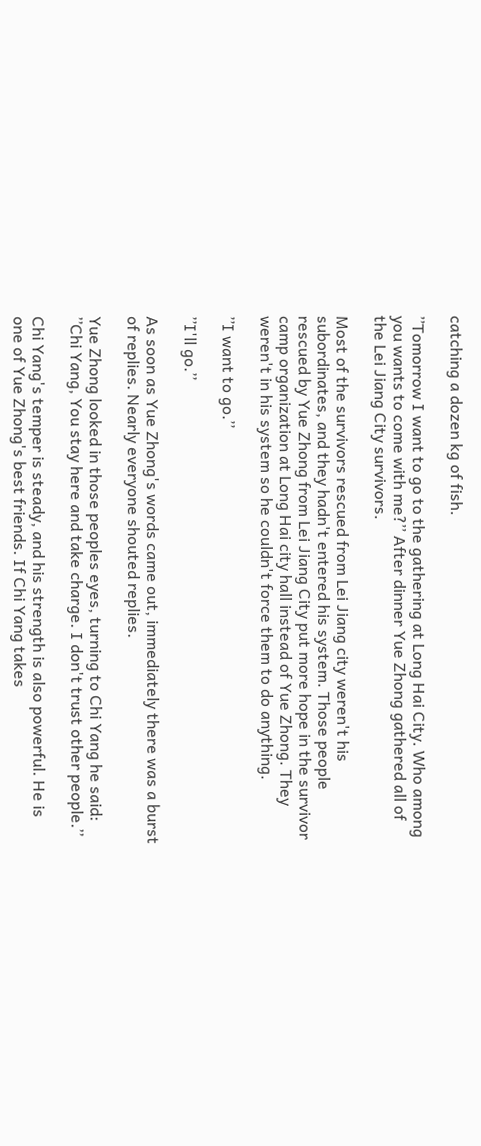catching a dozen kg of fish.

’’Tomorrow I want to go to the gathering at Long Hai City. Who among you wants to come with me?’’ After dinner Yue Zhong gathered all of the Lei Jiang City survivors.

Most of the survivors rescued from Lei Jiang city weren't his subordinates, and they hadn't entered his system. Those people rescued by Yue Zhong from Lei Jiang City put more hope in the survivor camp organization at Long Hai city hall instead of Yue Zhong. They weren't in his system so he couldn't force them to do anything.

’’I want to go.’’

’’I'll go.’’

As soon as Yue Zhong's words came out, immediately there was a burst of replies. Nearly everyone shouted replies.

Yue Zhong looked in those peoples eyes, turning to Chi Yang he said: ’’Chi Yang, You stay here and take charge. I don't trust other people.’’

Chi Yang's temper is steady, and his strength is also powerful. He is one of Yue Zhong's best friends. If Chi Yang takes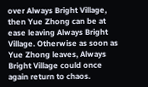over Always Bright Village, then Yue Zhong can be at ease leaving Always Bright Village. Otherwise as soon as Yue Zhong leaves, Always Bright Village could once again return to chaos.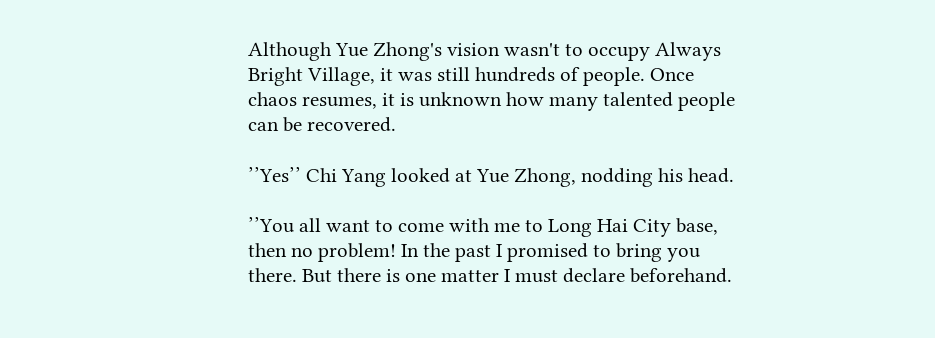Although Yue Zhong's vision wasn't to occupy Always Bright Village, it was still hundreds of people. Once chaos resumes, it is unknown how many talented people can be recovered.

’’Yes’’ Chi Yang looked at Yue Zhong, nodding his head.

’’You all want to come with me to Long Hai City base, then no problem! In the past I promised to bring you there. But there is one matter I must declare beforehand.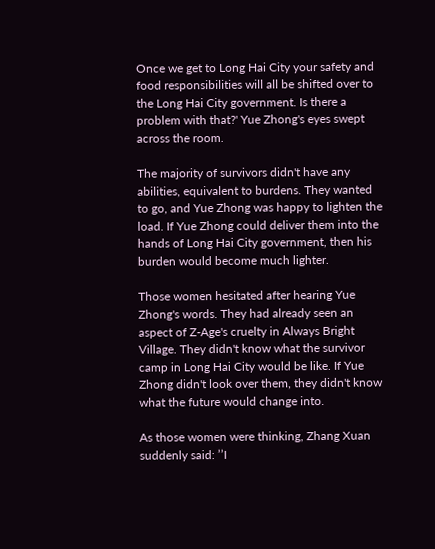Once we get to Long Hai City your safety and food responsibilities will all be shifted over to the Long Hai City government. Is there a problem with that?' Yue Zhong's eyes swept across the room.

The majority of survivors didn't have any abilities, equivalent to burdens. They wanted to go, and Yue Zhong was happy to lighten the load. If Yue Zhong could deliver them into the hands of Long Hai City government, then his burden would become much lighter.

Those women hesitated after hearing Yue Zhong's words. They had already seen an aspect of Z-Age's cruelty in Always Bright Village. They didn't know what the survivor camp in Long Hai City would be like. If Yue Zhong didn't look over them, they didn't know what the future would change into.

As those women were thinking, Zhang Xuan suddenly said: ’’I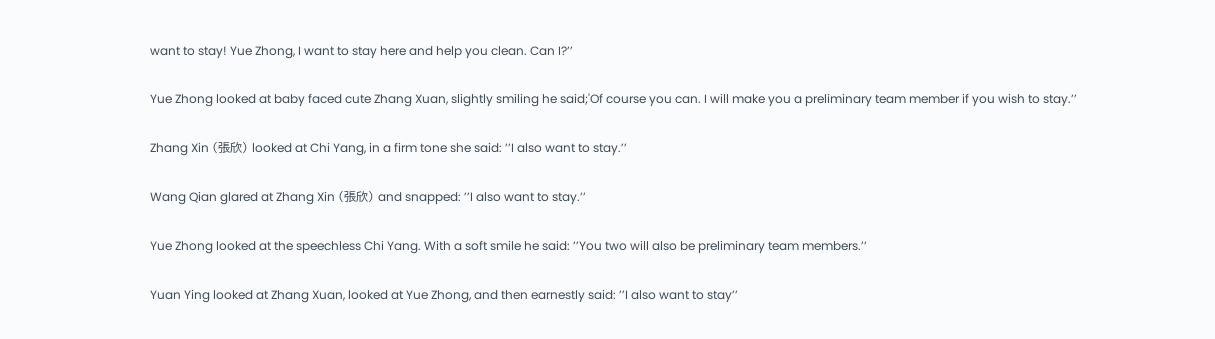want to stay! Yue Zhong, I want to stay here and help you clean. Can I?’’

Yue Zhong looked at baby faced cute Zhang Xuan, slightly smiling he said;'Of course you can. I will make you a preliminary team member if you wish to stay.’’

Zhang Xin (張欣) looked at Chi Yang, in a firm tone she said: ’’I also want to stay.’’

Wang Qian glared at Zhang Xin (張欣) and snapped: ’’I also want to stay.’’

Yue Zhong looked at the speechless Chi Yang. With a soft smile he said: ’’You two will also be preliminary team members.’’

Yuan Ying looked at Zhang Xuan, looked at Yue Zhong, and then earnestly said: ’’I also want to stay’’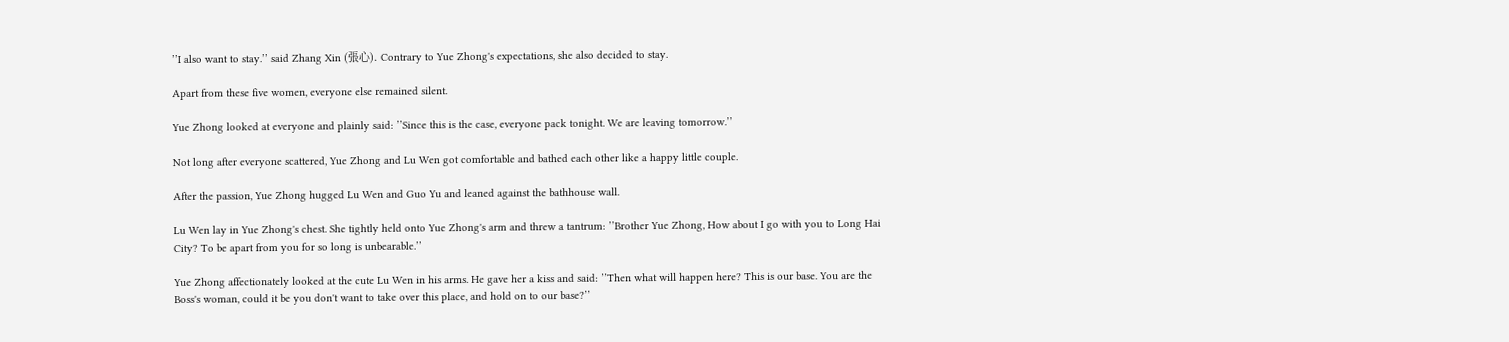’’I also want to stay.’’ said Zhang Xin (張心). Contrary to Yue Zhong's expectations, she also decided to stay.

Apart from these five women, everyone else remained silent.

Yue Zhong looked at everyone and plainly said: ’’Since this is the case, everyone pack tonight. We are leaving tomorrow.’’

Not long after everyone scattered, Yue Zhong and Lu Wen got comfortable and bathed each other like a happy little couple.

After the passion, Yue Zhong hugged Lu Wen and Guo Yu and leaned against the bathhouse wall.

Lu Wen lay in Yue Zhong's chest. She tightly held onto Yue Zhong's arm and threw a tantrum: ’’Brother Yue Zhong, How about I go with you to Long Hai City? To be apart from you for so long is unbearable.’’

Yue Zhong affectionately looked at the cute Lu Wen in his arms. He gave her a kiss and said: ’’Then what will happen here? This is our base. You are the Boss's woman, could it be you don't want to take over this place, and hold on to our base?’’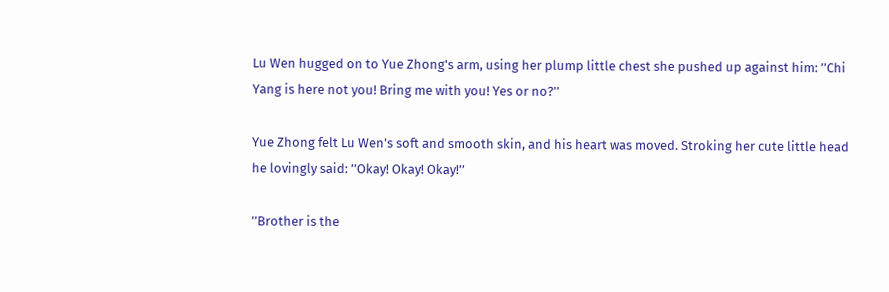Lu Wen hugged on to Yue Zhong's arm, using her plump little chest she pushed up against him: ’’Chi Yang is here not you! Bring me with you! Yes or no?’’

Yue Zhong felt Lu Wen's soft and smooth skin, and his heart was moved. Stroking her cute little head he lovingly said: ’’Okay! Okay! Okay!’’

’’Brother is the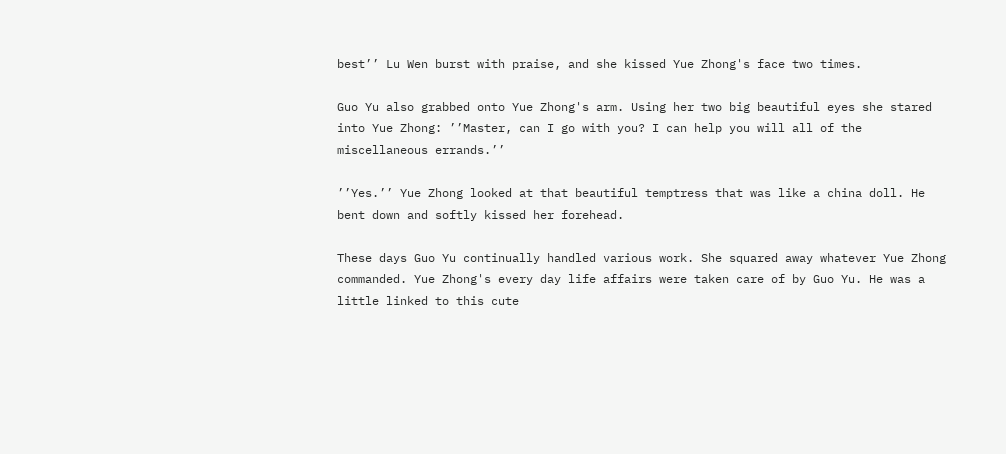best’’ Lu Wen burst with praise, and she kissed Yue Zhong's face two times.

Guo Yu also grabbed onto Yue Zhong's arm. Using her two big beautiful eyes she stared into Yue Zhong: ’’Master, can I go with you? I can help you will all of the miscellaneous errands.’’

’’Yes.’’ Yue Zhong looked at that beautiful temptress that was like a china doll. He bent down and softly kissed her forehead.

These days Guo Yu continually handled various work. She squared away whatever Yue Zhong commanded. Yue Zhong's every day life affairs were taken care of by Guo Yu. He was a little linked to this cute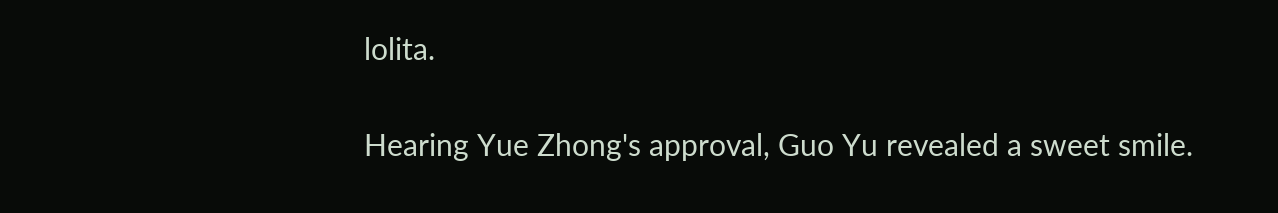lolita.

Hearing Yue Zhong's approval, Guo Yu revealed a sweet smile.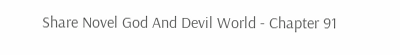Share Novel God And Devil World - Chapter 91